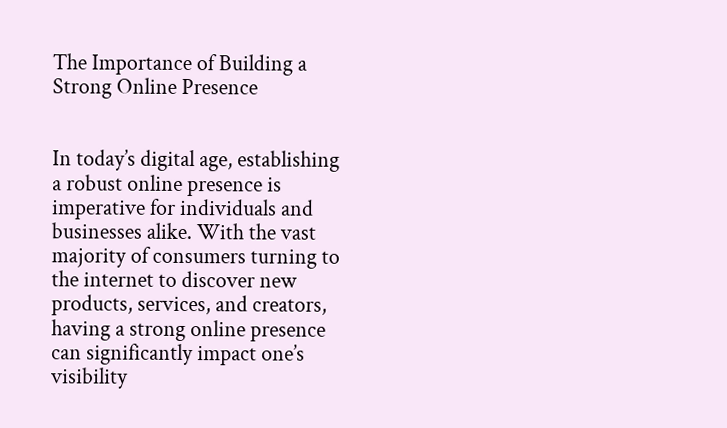The Importance of Building a Strong Online Presence


In today’s digital age, establishing a robust online presence is imperative for individuals and businesses alike. With the vast majority of consumers turning to the internet to discover new products, services, and creators, having a strong online presence can significantly impact one’s visibility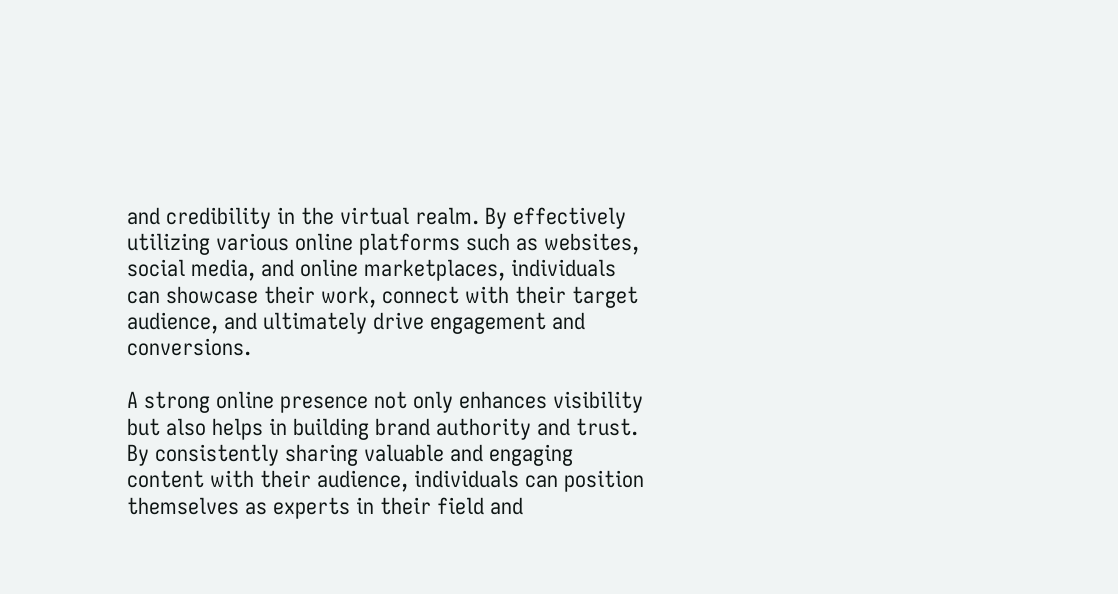and credibility in the virtual realm. By effectively utilizing various online platforms such as websites, social media, and online marketplaces, individuals can showcase their work, connect with their target audience, and ultimately drive engagement and conversions.

A strong online presence not only enhances visibility but also helps in building brand authority and trust. By consistently sharing valuable and engaging content with their audience, individuals can position themselves as experts in their field and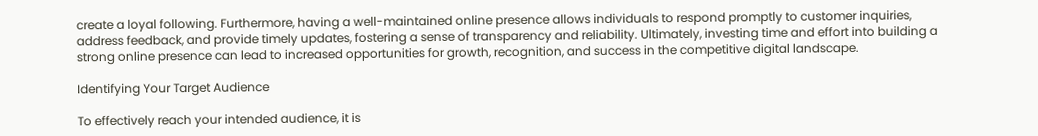create a loyal following. Furthermore, having a well-maintained online presence allows individuals to respond promptly to customer inquiries, address feedback, and provide timely updates, fostering a sense of transparency and reliability. Ultimately, investing time and effort into building a strong online presence can lead to increased opportunities for growth, recognition, and success in the competitive digital landscape.

Identifying Your Target Audience

To effectively reach your intended audience, it is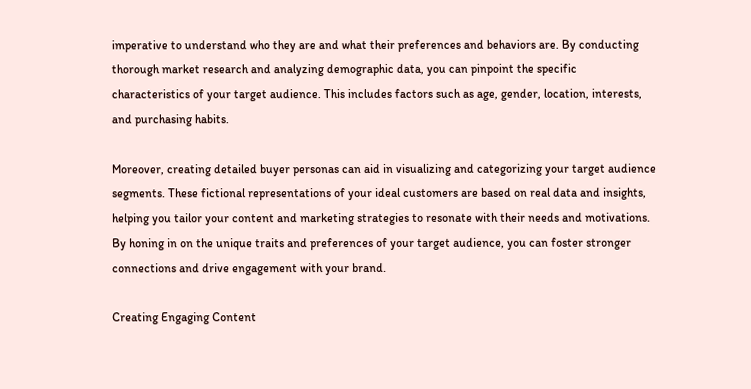imperative to understand who they are and what their preferences and behaviors are. By conducting thorough market research and analyzing demographic data, you can pinpoint the specific characteristics of your target audience. This includes factors such as age, gender, location, interests, and purchasing habits.

Moreover, creating detailed buyer personas can aid in visualizing and categorizing your target audience segments. These fictional representations of your ideal customers are based on real data and insights, helping you tailor your content and marketing strategies to resonate with their needs and motivations. By honing in on the unique traits and preferences of your target audience, you can foster stronger connections and drive engagement with your brand.

Creating Engaging Content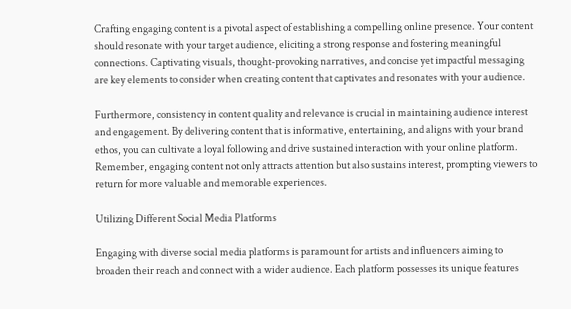Crafting engaging content is a pivotal aspect of establishing a compelling online presence. Your content should resonate with your target audience, eliciting a strong response and fostering meaningful connections. Captivating visuals, thought-provoking narratives, and concise yet impactful messaging are key elements to consider when creating content that captivates and resonates with your audience.

Furthermore, consistency in content quality and relevance is crucial in maintaining audience interest and engagement. By delivering content that is informative, entertaining, and aligns with your brand ethos, you can cultivate a loyal following and drive sustained interaction with your online platform. Remember, engaging content not only attracts attention but also sustains interest, prompting viewers to return for more valuable and memorable experiences.

Utilizing Different Social Media Platforms

Engaging with diverse social media platforms is paramount for artists and influencers aiming to broaden their reach and connect with a wider audience. Each platform possesses its unique features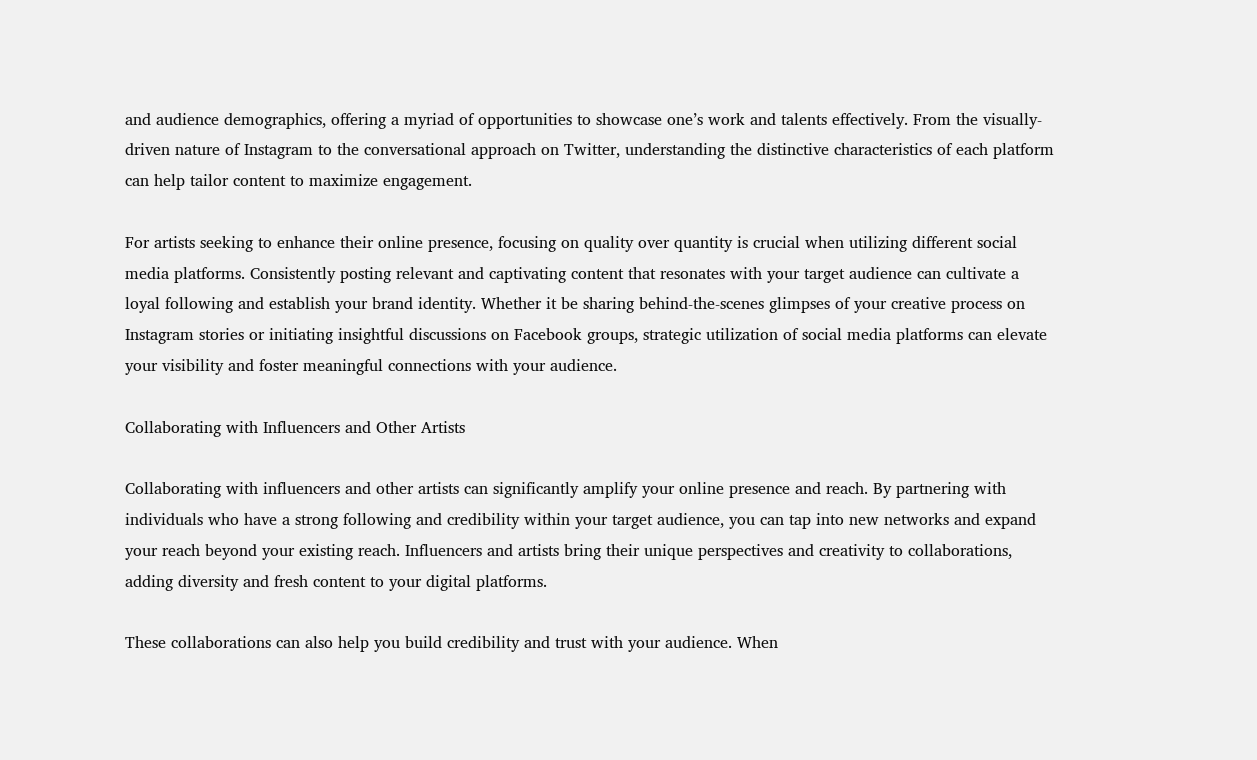and audience demographics, offering a myriad of opportunities to showcase one’s work and talents effectively. From the visually-driven nature of Instagram to the conversational approach on Twitter, understanding the distinctive characteristics of each platform can help tailor content to maximize engagement.

For artists seeking to enhance their online presence, focusing on quality over quantity is crucial when utilizing different social media platforms. Consistently posting relevant and captivating content that resonates with your target audience can cultivate a loyal following and establish your brand identity. Whether it be sharing behind-the-scenes glimpses of your creative process on Instagram stories or initiating insightful discussions on Facebook groups, strategic utilization of social media platforms can elevate your visibility and foster meaningful connections with your audience.

Collaborating with Influencers and Other Artists

Collaborating with influencers and other artists can significantly amplify your online presence and reach. By partnering with individuals who have a strong following and credibility within your target audience, you can tap into new networks and expand your reach beyond your existing reach. Influencers and artists bring their unique perspectives and creativity to collaborations, adding diversity and fresh content to your digital platforms.

These collaborations can also help you build credibility and trust with your audience. When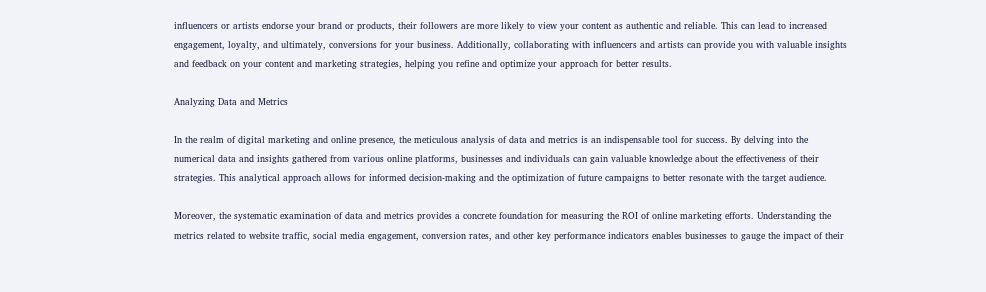influencers or artists endorse your brand or products, their followers are more likely to view your content as authentic and reliable. This can lead to increased engagement, loyalty, and ultimately, conversions for your business. Additionally, collaborating with influencers and artists can provide you with valuable insights and feedback on your content and marketing strategies, helping you refine and optimize your approach for better results.

Analyzing Data and Metrics

In the realm of digital marketing and online presence, the meticulous analysis of data and metrics is an indispensable tool for success. By delving into the numerical data and insights gathered from various online platforms, businesses and individuals can gain valuable knowledge about the effectiveness of their strategies. This analytical approach allows for informed decision-making and the optimization of future campaigns to better resonate with the target audience.

Moreover, the systematic examination of data and metrics provides a concrete foundation for measuring the ROI of online marketing efforts. Understanding the metrics related to website traffic, social media engagement, conversion rates, and other key performance indicators enables businesses to gauge the impact of their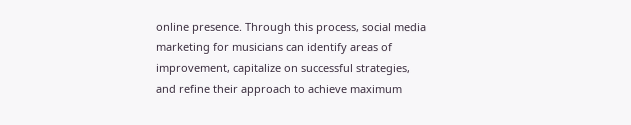online presence. Through this process, social media marketing for musicians can identify areas of improvement, capitalize on successful strategies, and refine their approach to achieve maximum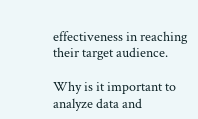effectiveness in reaching their target audience.

Why is it important to analyze data and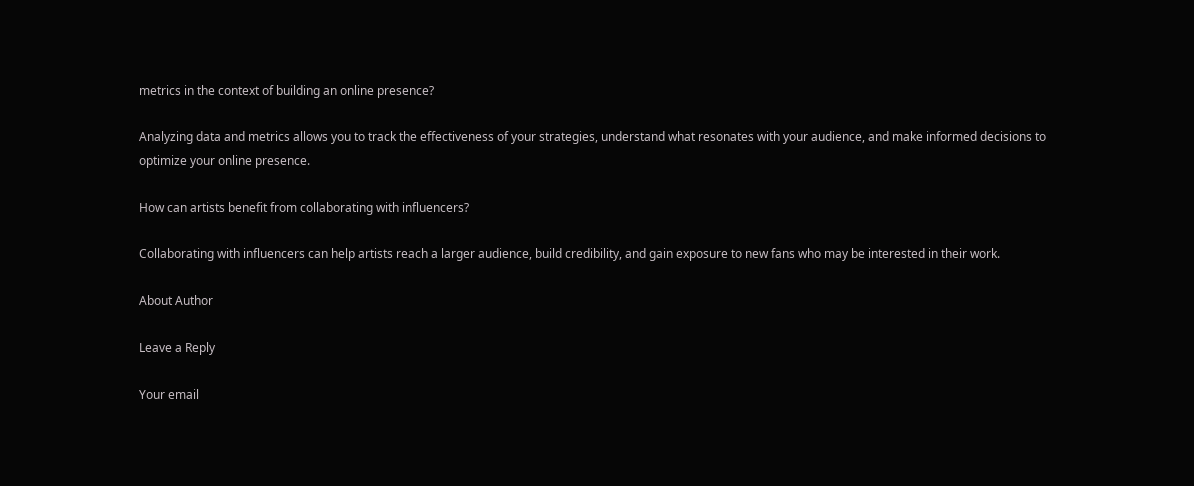metrics in the context of building an online presence?

Analyzing data and metrics allows you to track the effectiveness of your strategies, understand what resonates with your audience, and make informed decisions to optimize your online presence.

How can artists benefit from collaborating with influencers?

Collaborating with influencers can help artists reach a larger audience, build credibility, and gain exposure to new fans who may be interested in their work.

About Author

Leave a Reply

Your email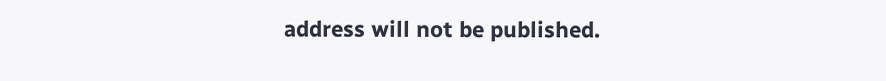address will not be published.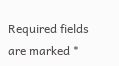Required fields are marked *